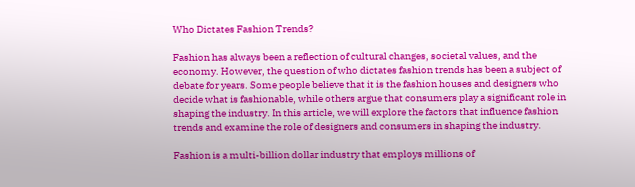Who Dictates Fashion Trends?

Fashion has always been a reflection of cultural changes, societal values, and the economy. However, the question of who dictates fashion trends has been a subject of debate for years. Some people believe that it is the fashion houses and designers who decide what is fashionable, while others argue that consumers play a significant role in shaping the industry. In this article, we will explore the factors that influence fashion trends and examine the role of designers and consumers in shaping the industry.

Fashion is a multi-billion dollar industry that employs millions of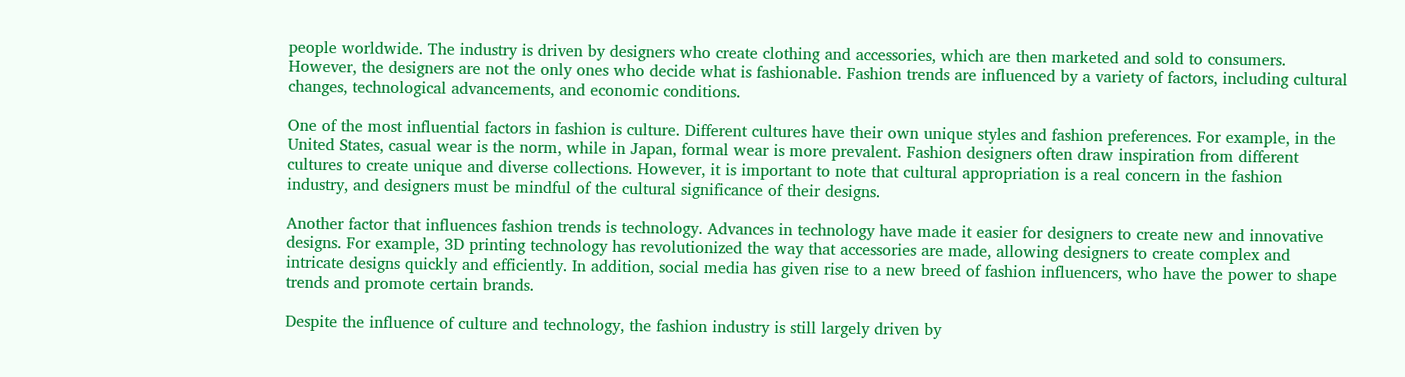people worldwide. The industry is driven by designers who create clothing and accessories, which are then marketed and sold to consumers. However, the designers are not the only ones who decide what is fashionable. Fashion trends are influenced by a variety of factors, including cultural changes, technological advancements, and economic conditions.

One of the most influential factors in fashion is culture. Different cultures have their own unique styles and fashion preferences. For example, in the United States, casual wear is the norm, while in Japan, formal wear is more prevalent. Fashion designers often draw inspiration from different cultures to create unique and diverse collections. However, it is important to note that cultural appropriation is a real concern in the fashion industry, and designers must be mindful of the cultural significance of their designs.

Another factor that influences fashion trends is technology. Advances in technology have made it easier for designers to create new and innovative designs. For example, 3D printing technology has revolutionized the way that accessories are made, allowing designers to create complex and intricate designs quickly and efficiently. In addition, social media has given rise to a new breed of fashion influencers, who have the power to shape trends and promote certain brands.

Despite the influence of culture and technology, the fashion industry is still largely driven by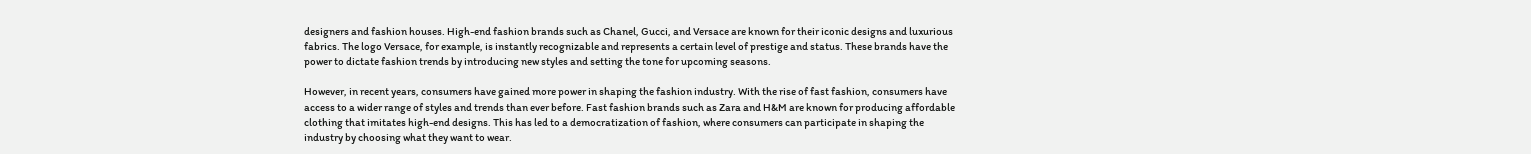designers and fashion houses. High-end fashion brands such as Chanel, Gucci, and Versace are known for their iconic designs and luxurious fabrics. The logo Versace, for example, is instantly recognizable and represents a certain level of prestige and status. These brands have the power to dictate fashion trends by introducing new styles and setting the tone for upcoming seasons.

However, in recent years, consumers have gained more power in shaping the fashion industry. With the rise of fast fashion, consumers have access to a wider range of styles and trends than ever before. Fast fashion brands such as Zara and H&M are known for producing affordable clothing that imitates high-end designs. This has led to a democratization of fashion, where consumers can participate in shaping the industry by choosing what they want to wear.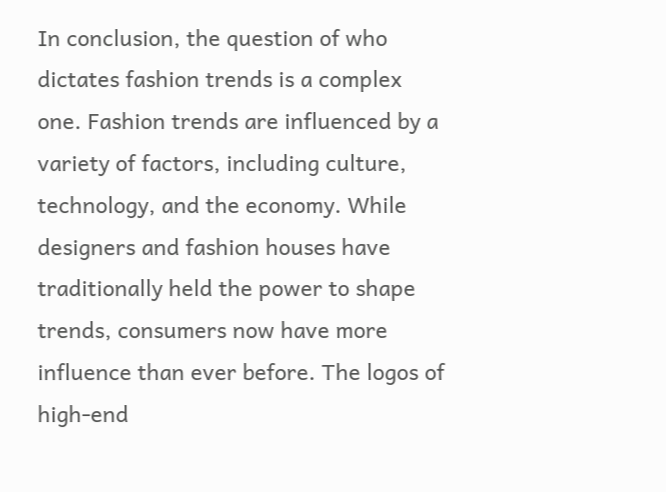In conclusion, the question of who dictates fashion trends is a complex one. Fashion trends are influenced by a variety of factors, including culture, technology, and the economy. While designers and fashion houses have traditionally held the power to shape trends, consumers now have more influence than ever before. The logos of high-end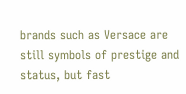brands such as Versace are still symbols of prestige and status, but fast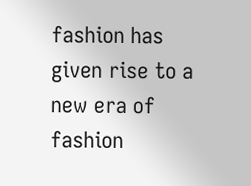fashion has given rise to a new era of fashion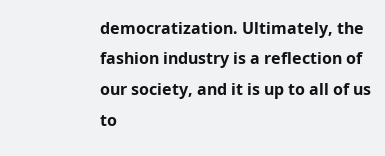democratization. Ultimately, the fashion industry is a reflection of our society, and it is up to all of us to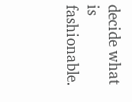decide what is fashionable.